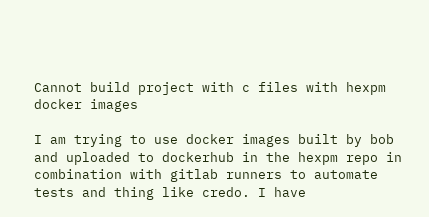Cannot build project with c files with hexpm docker images

I am trying to use docker images built by bob and uploaded to dockerhub in the hexpm repo in combination with gitlab runners to automate tests and thing like credo. I have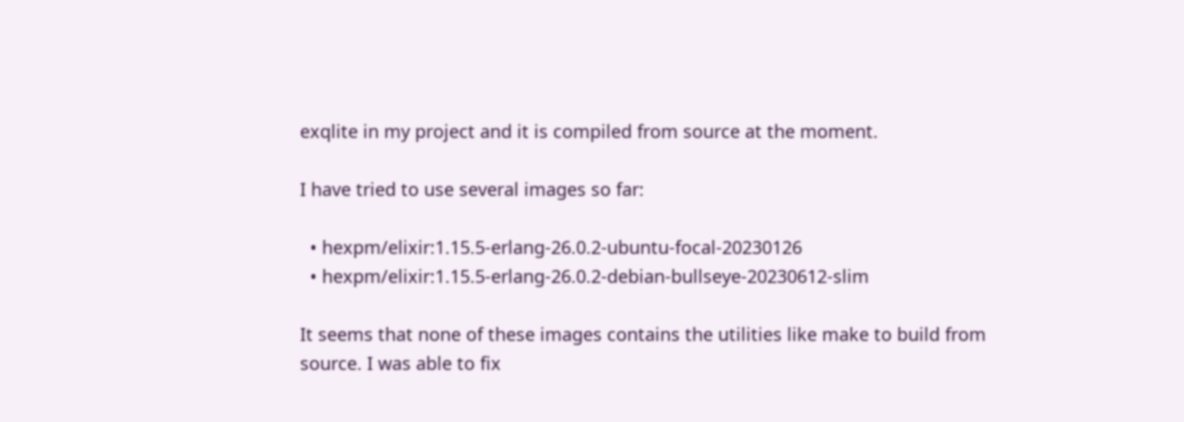exqlite in my project and it is compiled from source at the moment.

I have tried to use several images so far:

  • hexpm/elixir:1.15.5-erlang-26.0.2-ubuntu-focal-20230126
  • hexpm/elixir:1.15.5-erlang-26.0.2-debian-bullseye-20230612-slim

It seems that none of these images contains the utilities like make to build from source. I was able to fix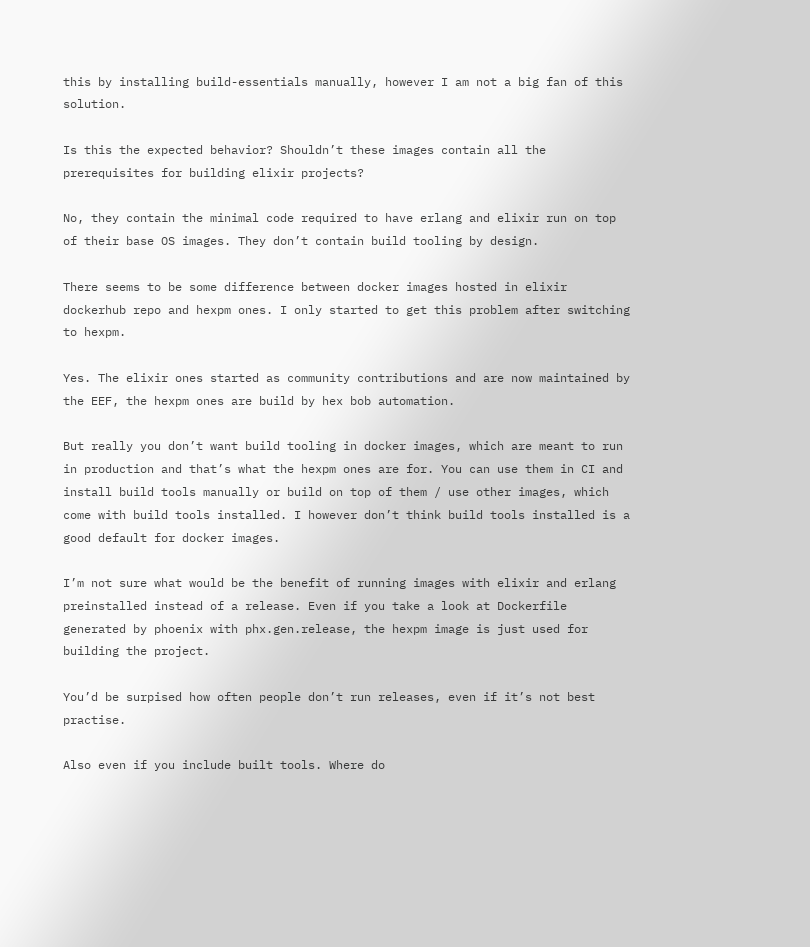this by installing build-essentials manually, however I am not a big fan of this solution.

Is this the expected behavior? Shouldn’t these images contain all the prerequisites for building elixir projects?

No, they contain the minimal code required to have erlang and elixir run on top of their base OS images. They don’t contain build tooling by design.

There seems to be some difference between docker images hosted in elixir dockerhub repo and hexpm ones. I only started to get this problem after switching to hexpm.

Yes. The elixir ones started as community contributions and are now maintained by the EEF, the hexpm ones are build by hex bob automation.

But really you don’t want build tooling in docker images, which are meant to run in production and that’s what the hexpm ones are for. You can use them in CI and install build tools manually or build on top of them / use other images, which come with build tools installed. I however don’t think build tools installed is a good default for docker images.

I’m not sure what would be the benefit of running images with elixir and erlang preinstalled instead of a release. Even if you take a look at Dockerfile generated by phoenix with phx.gen.release, the hexpm image is just used for building the project.

You’d be surpised how often people don’t run releases, even if it’s not best practise.

Also even if you include built tools. Where do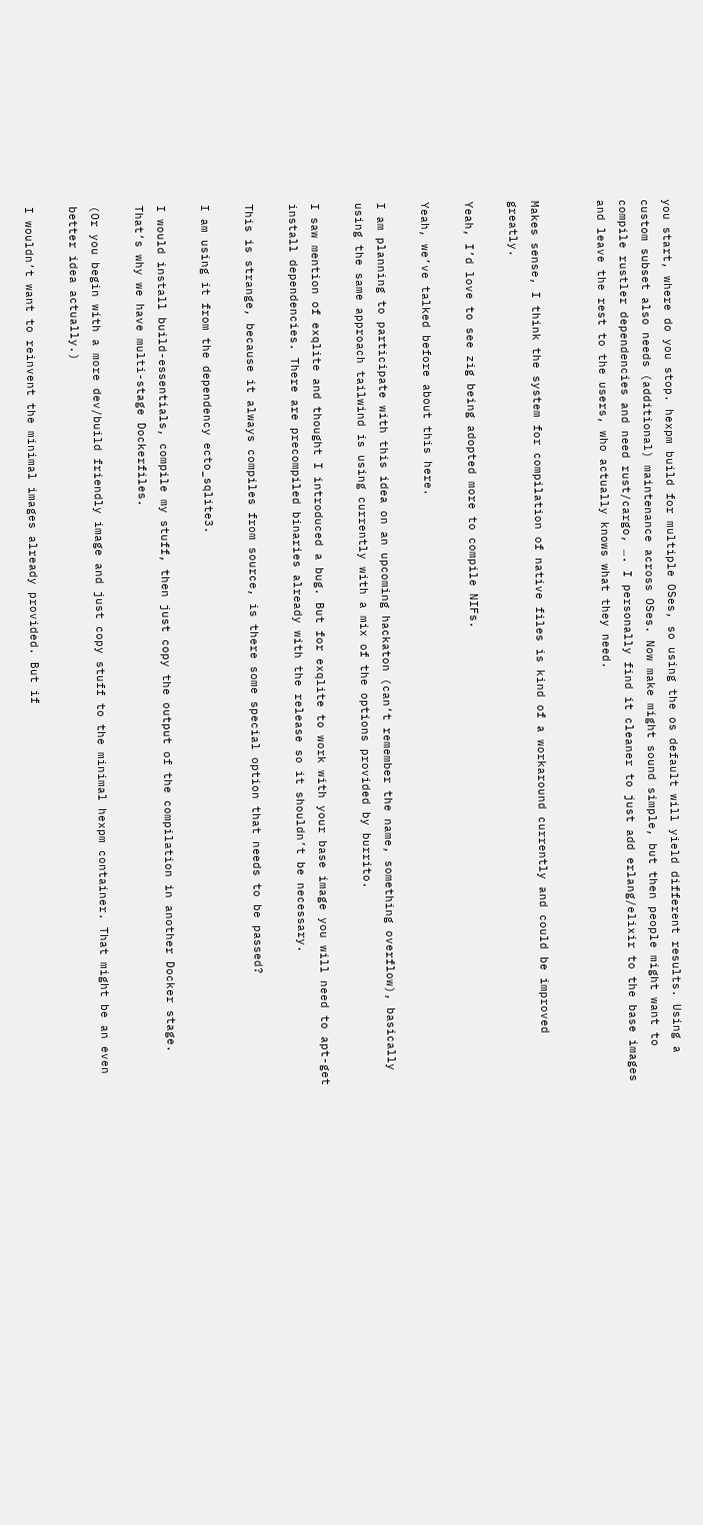you start, where do you stop. hexpm build for multiple OSes, so using the os default will yield different results. Using a custom subset also needs (additional) maintenance across OSes. Now make might sound simple, but then people might want to compile rustler dependencies and need rust/cargo, …. I personally find it cleaner to just add erlang/elixir to the base images and leave the rest to the users, who actually knows what they need.


Makes sense, I think the system for compilation of native files is kind of a workaround currently and could be improved greatly.

Yeah, I’d love to see zig being adopted more to compile NIFs.

Yeah, we’ve talked before about this here.

I am planning to participate with this idea on an upcoming hackaton (can’t remember the name, something overflow), basically using the same approach tailwind is using currently with a mix of the options provided by burrito.

I saw mention of exqlite and thought I introduced a bug. But for exqlite to work with your base image you will need to apt-get install dependencies. There are precompiled binaries already with the release so it shouldn’t be necessary.

This is strange, because it always compiles from source, is there some special option that needs to be passed?

I am using it from the dependency ecto_sqlite3.

I would install build-essentials, compile my stuff, then just copy the output of the compilation in another Docker stage. That’s why we have multi-stage Dockerfiles.

(Or you begin with a more dev/build friendly image and just copy stuff to the minimal hexpm container. That might be an even better idea actually.)

I wouldn’t want to reinvent the minimal images already provided. But if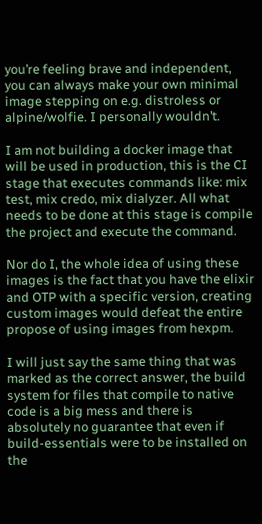you’re feeling brave and independent, you can always make your own minimal image stepping on e.g. distroless or alpine/wolfie. I personally wouldn’t.

I am not building a docker image that will be used in production, this is the CI stage that executes commands like: mix test, mix credo, mix dialyzer. All what needs to be done at this stage is compile the project and execute the command.

Nor do I, the whole idea of using these images is the fact that you have the elixir and OTP with a specific version, creating custom images would defeat the entire propose of using images from hexpm.

I will just say the same thing that was marked as the correct answer, the build system for files that compile to native code is a big mess and there is absolutely no guarantee that even if build-essentials were to be installed on the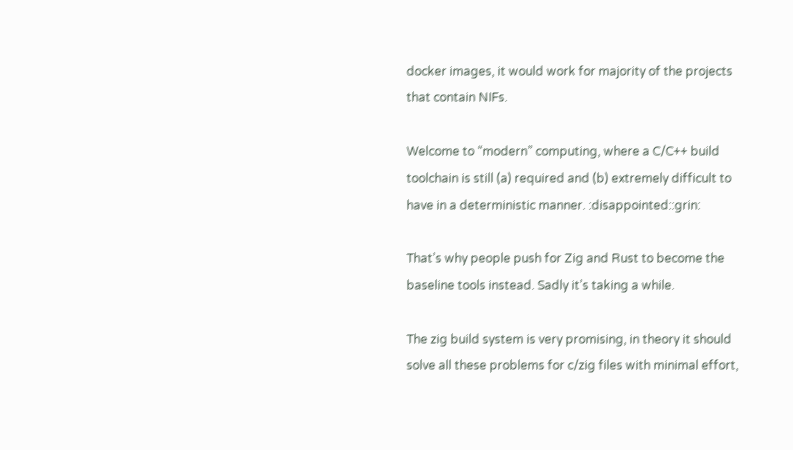docker images, it would work for majority of the projects that contain NIFs.

Welcome to “modern” computing, where a C/C++ build toolchain is still (a) required and (b) extremely difficult to have in a deterministic manner. :disappointed::grin:

That’s why people push for Zig and Rust to become the baseline tools instead. Sadly it’s taking a while.

The zig build system is very promising, in theory it should solve all these problems for c/zig files with minimal effort,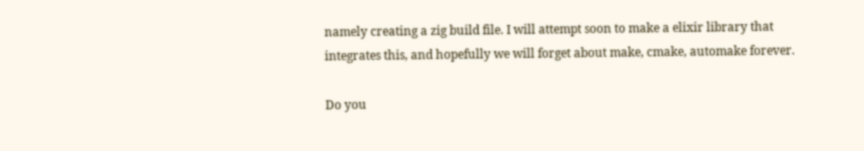namely creating a zig build file. I will attempt soon to make a elixir library that integrates this, and hopefully we will forget about make, cmake, automake forever.

Do you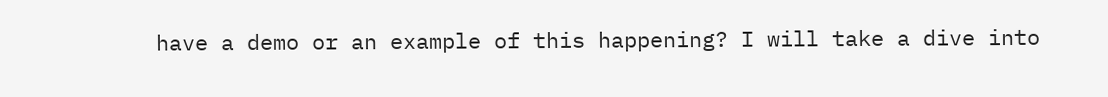have a demo or an example of this happening? I will take a dive into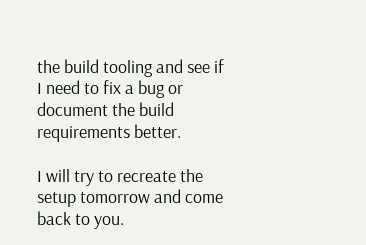the build tooling and see if I need to fix a bug or document the build requirements better.

I will try to recreate the setup tomorrow and come back to you.